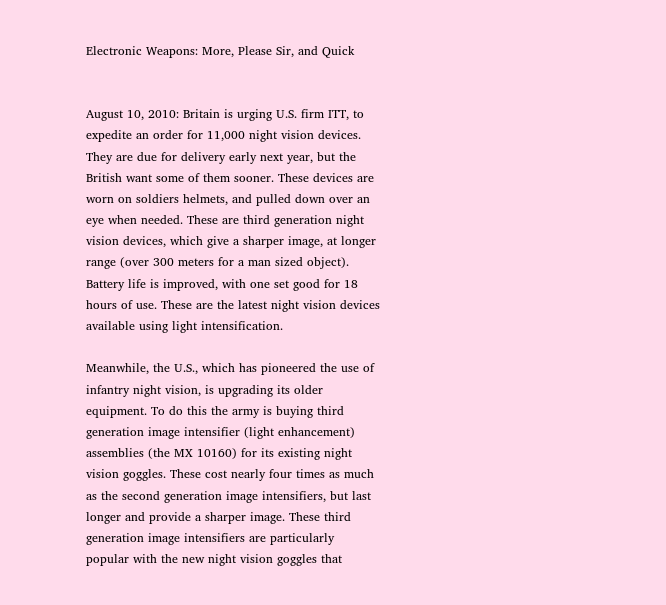Electronic Weapons: More, Please Sir, and Quick


August 10, 2010: Britain is urging U.S. firm ITT, to expedite an order for 11,000 night vision devices. They are due for delivery early next year, but the British want some of them sooner. These devices are worn on soldiers helmets, and pulled down over an eye when needed. These are third generation night vision devices, which give a sharper image, at longer range (over 300 meters for a man sized object). Battery life is improved, with one set good for 18 hours of use. These are the latest night vision devices available using light intensification.

Meanwhile, the U.S., which has pioneered the use of infantry night vision, is upgrading its older equipment. To do this the army is buying third generation image intensifier (light enhancement) assemblies (the MX 10160) for its existing night vision goggles. These cost nearly four times as much as the second generation image intensifiers, but last longer and provide a sharper image. These third generation image intensifiers are particularly popular with the new night vision goggles that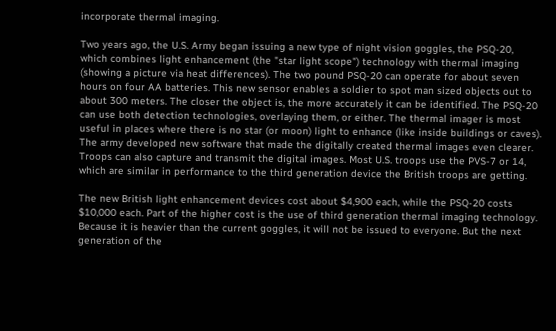incorporate thermal imaging.

Two years ago, the U.S. Army began issuing a new type of night vision goggles, the PSQ-20, which combines light enhancement (the "star light scope") technology with thermal imaging (showing a picture via heat differences). The two pound PSQ-20 can operate for about seven hours on four AA batteries. This new sensor enables a soldier to spot man sized objects out to about 300 meters. The closer the object is, the more accurately it can be identified. The PSQ-20 can use both detection technologies, overlaying them, or either. The thermal imager is most useful in places where there is no star (or moon) light to enhance (like inside buildings or caves). The army developed new software that made the digitally created thermal images even clearer. Troops can also capture and transmit the digital images. Most U.S. troops use the PVS-7 or 14, which are similar in performance to the third generation device the British troops are getting.

The new British light enhancement devices cost about $4,900 each, while the PSQ-20 costs $10,000 each. Part of the higher cost is the use of third generation thermal imaging technology. Because it is heavier than the current goggles, it will not be issued to everyone. But the next generation of the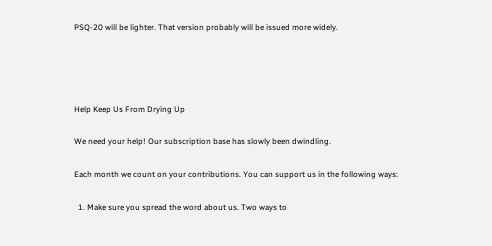PSQ-20 will be lighter. That version probably will be issued more widely.




Help Keep Us From Drying Up

We need your help! Our subscription base has slowly been dwindling.

Each month we count on your contributions. You can support us in the following ways:

  1. Make sure you spread the word about us. Two ways to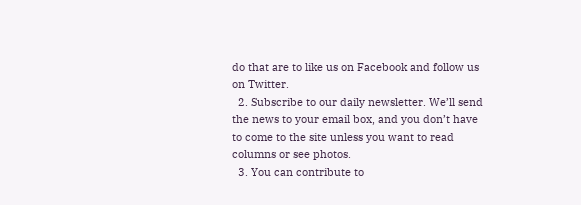do that are to like us on Facebook and follow us on Twitter.
  2. Subscribe to our daily newsletter. We’ll send the news to your email box, and you don’t have to come to the site unless you want to read columns or see photos.
  3. You can contribute to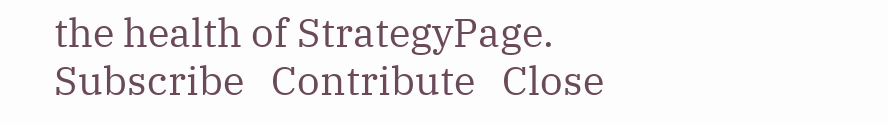the health of StrategyPage.
Subscribe   Contribute   Close